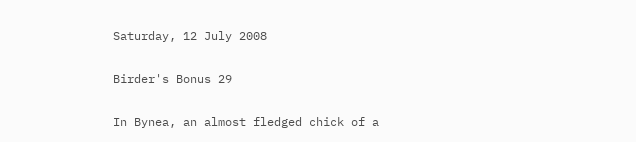Saturday, 12 July 2008

Birder's Bonus 29

In Bynea, an almost fledged chick of a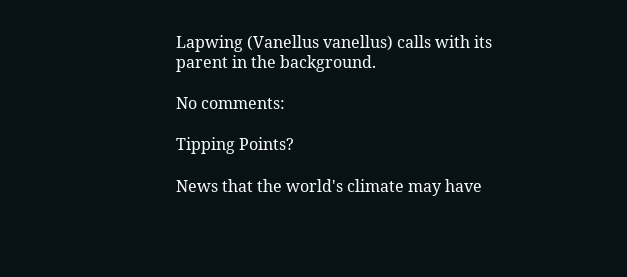Lapwing (Vanellus vanellus) calls with its parent in the background.

No comments:

Tipping Points?

News that the world's climate may have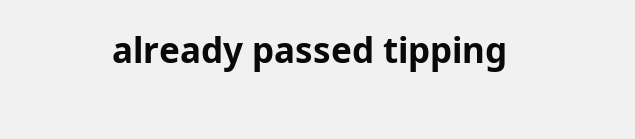already passed tipping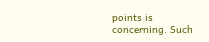points is concerning. Such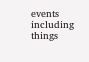events including things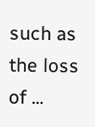such as the loss of ...